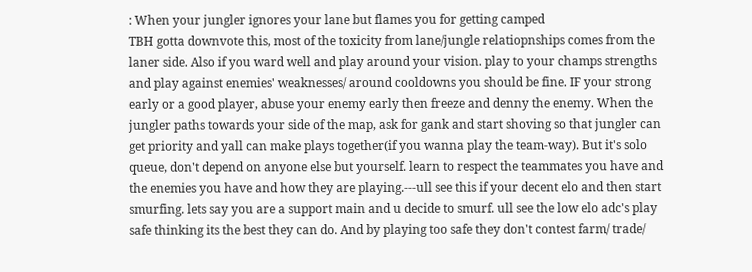: When your jungler ignores your lane but flames you for getting camped
TBH gotta downvote this, most of the toxicity from lane/jungle relatiopnships comes from the laner side. Also if you ward well and play around your vision. play to your champs strengths and play against enemies' weaknesses/ around cooldowns you should be fine. IF your strong early or a good player, abuse your enemy early then freeze and denny the enemy. When the jungler paths towards your side of the map, ask for gank and start shoving so that jungler can get priority and yall can make plays together(if you wanna play the team-way). But it's solo queue, don't depend on anyone else but yourself. learn to respect the teammates you have and the enemies you have and how they are playing.---ull see this if your decent elo and then start smurfing. lets say you are a support main and u decide to smurf. ull see the low elo adc's play safe thinking its the best they can do. And by playing too safe they don't contest farm/ trade/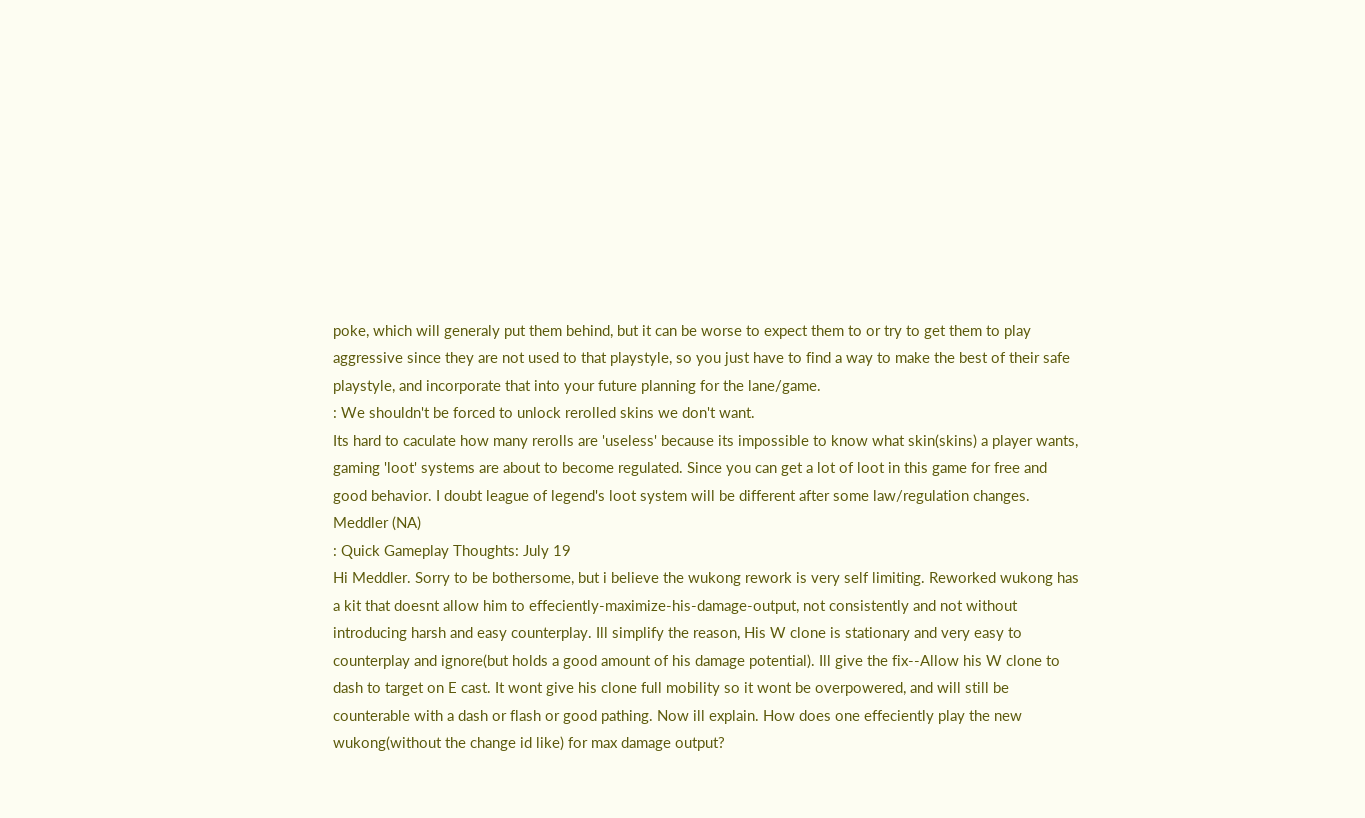poke, which will generaly put them behind, but it can be worse to expect them to or try to get them to play aggressive since they are not used to that playstyle, so you just have to find a way to make the best of their safe playstyle, and incorporate that into your future planning for the lane/game.
: We shouldn't be forced to unlock rerolled skins we don't want.
Its hard to caculate how many rerolls are 'useless' because its impossible to know what skin(skins) a player wants, gaming 'loot' systems are about to become regulated. Since you can get a lot of loot in this game for free and good behavior. I doubt league of legend's loot system will be different after some law/regulation changes.
Meddler (NA)
: Quick Gameplay Thoughts: July 19
Hi Meddler. Sorry to be bothersome, but i believe the wukong rework is very self limiting. Reworked wukong has a kit that doesnt allow him to effeciently-maximize-his-damage-output, not consistently and not without introducing harsh and easy counterplay. Ill simplify the reason, His W clone is stationary and very easy to counterplay and ignore(but holds a good amount of his damage potential). Ill give the fix--Allow his W clone to dash to target on E cast. It wont give his clone full mobility so it wont be overpowered, and will still be counterable with a dash or flash or good pathing. Now ill explain. How does one effeciently play the new wukong(without the change id like) for max damage output?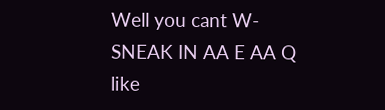Well you cant W-SNEAK IN AA E AA Q like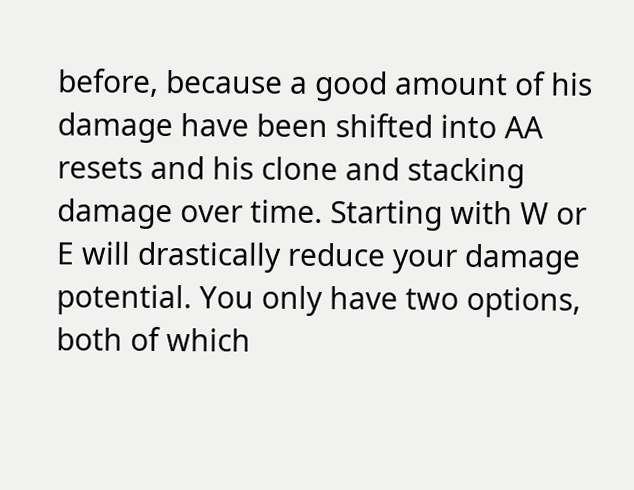before, because a good amount of his damage have been shifted into AA resets and his clone and stacking damage over time. Starting with W or E will drastically reduce your damage potential. You only have two options, both of which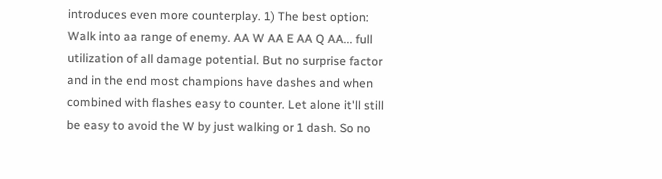introduces even more counterplay. 1) The best option: Walk into aa range of enemy. AA W AA E AA Q AA... full utilization of all damage potential. But no surprise factor and in the end most champions have dashes and when combined with flashes easy to counter. Let alone it'll still be easy to avoid the W by just walking or 1 dash. So no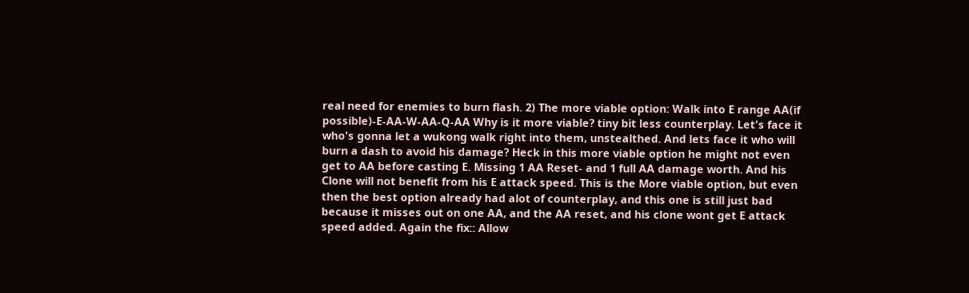real need for enemies to burn flash. 2) The more viable option: Walk into E range AA(if possible)-E-AA-W-AA-Q-AA Why is it more viable? tiny bit less counterplay. Let's face it who's gonna let a wukong walk right into them, unstealthed. And lets face it who will burn a dash to avoid his damage? Heck in this more viable option he might not even get to AA before casting E. Missing 1 AA Reset- and 1 full AA damage worth. And his Clone will not benefit from his E attack speed. This is the More viable option, but even then the best option already had alot of counterplay, and this one is still just bad because it misses out on one AA, and the AA reset, and his clone wont get E attack speed added. Again the fix:: Allow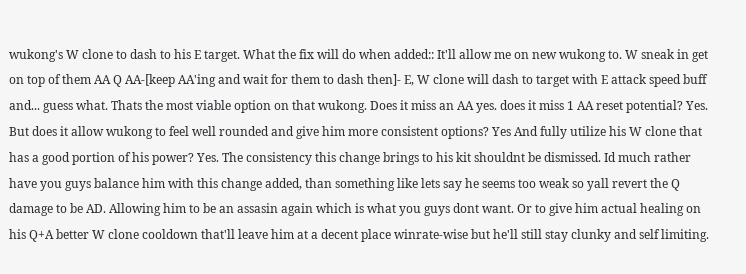wukong's W clone to dash to his E target. What the fix will do when added:: It'll allow me on new wukong to. W sneak in get on top of them AA Q AA-[keep AA'ing and wait for them to dash then]- E, W clone will dash to target with E attack speed buff and... guess what. Thats the most viable option on that wukong. Does it miss an AA yes. does it miss 1 AA reset potential? Yes. But does it allow wukong to feel well rounded and give him more consistent options? Yes And fully utilize his W clone that has a good portion of his power? Yes. The consistency this change brings to his kit shouldnt be dismissed. Id much rather have you guys balance him with this change added, than something like lets say he seems too weak so yall revert the Q damage to be AD. Allowing him to be an assasin again which is what you guys dont want. Or to give him actual healing on his Q+A better W clone cooldown that'll leave him at a decent place winrate-wise but he'll still stay clunky and self limiting.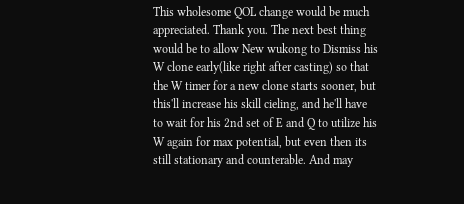This wholesome QOL change would be much appreciated. Thank you. The next best thing would be to allow New wukong to Dismiss his W clone early(like right after casting) so that the W timer for a new clone starts sooner, but this'll increase his skill cieling, and he'll have to wait for his 2nd set of E and Q to utilize his W again for max potential, but even then its still stationary and counterable. And may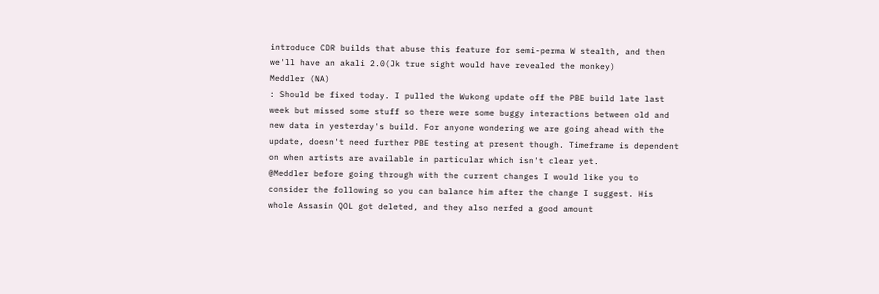introduce CDR builds that abuse this feature for semi-perma W stealth, and then we'll have an akali 2.0(Jk true sight would have revealed the monkey)
Meddler (NA)
: Should be fixed today. I pulled the Wukong update off the PBE build late last week but missed some stuff so there were some buggy interactions between old and new data in yesterday's build. For anyone wondering we are going ahead with the update, doesn't need further PBE testing at present though. Timeframe is dependent on when artists are available in particular which isn't clear yet.
@Meddler before going through with the current changes I would like you to consider the following so you can balance him after the change I suggest. His whole Assasin QOL got deleted, and they also nerfed a good amount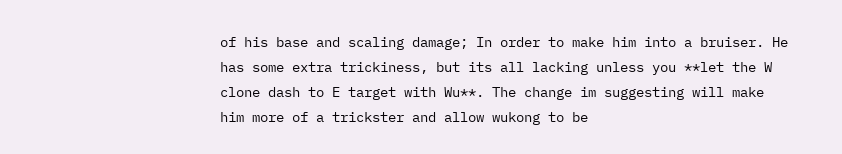of his base and scaling damage; In order to make him into a bruiser. He has some extra trickiness, but its all lacking unless you **let the W clone dash to E target with Wu**. The change im suggesting will make him more of a trickster and allow wukong to be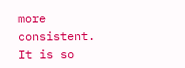more consistent. It is so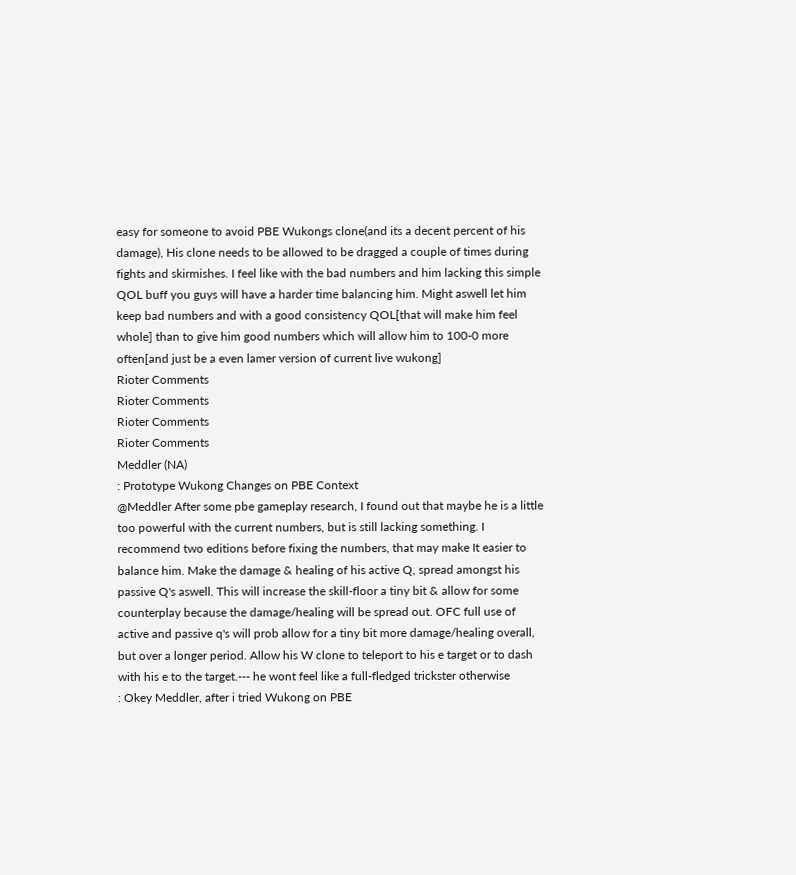easy for someone to avoid PBE Wukongs clone(and its a decent percent of his damage), His clone needs to be allowed to be dragged a couple of times during fights and skirmishes. I feel like with the bad numbers and him lacking this simple QOL buff you guys will have a harder time balancing him. Might aswell let him keep bad numbers and with a good consistency QOL[that will make him feel whole] than to give him good numbers which will allow him to 100-0 more often[and just be a even lamer version of current live wukong]
Rioter Comments
Rioter Comments
Rioter Comments
Rioter Comments
Meddler (NA)
: Prototype Wukong Changes on PBE Context
@Meddler After some pbe gameplay research, I found out that maybe he is a little too powerful with the current numbers, but is still lacking something. I recommend two editions before fixing the numbers, that may make It easier to balance him. Make the damage & healing of his active Q, spread amongst his passive Q's aswell. This will increase the skill-floor a tiny bit & allow for some counterplay because the damage/healing will be spread out. OFC full use of active and passive q's will prob allow for a tiny bit more damage/healing overall, but over a longer period. Allow his W clone to teleport to his e target or to dash with his e to the target.--- he wont feel like a full-fledged trickster otherwise
: Okey Meddler, after i tried Wukong on PBE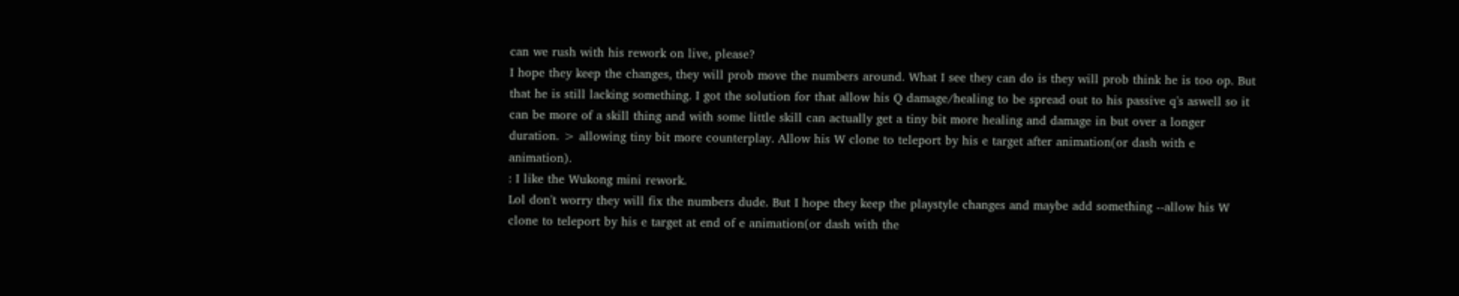can we rush with his rework on live, please?
I hope they keep the changes, they will prob move the numbers around. What I see they can do is they will prob think he is too op. But that he is still lacking something. I got the solution for that allow his Q damage/healing to be spread out to his passive q's aswell so it can be more of a skill thing and with some little skill can actually get a tiny bit more healing and damage in but over a longer duration. > allowing tiny bit more counterplay. Allow his W clone to teleport by his e target after animation(or dash with e animation).
: I like the Wukong mini rework.
Lol don't worry they will fix the numbers dude. But I hope they keep the playstyle changes and maybe add something --allow his W clone to teleport by his e target at end of e animation(or dash with the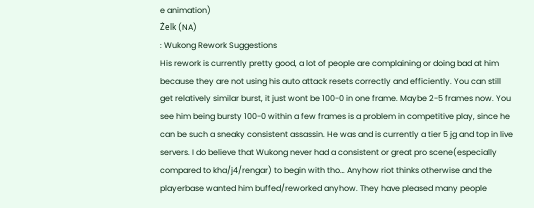e animation)
Żelk (NA)
: Wukong Rework Suggestions
His rework is currently pretty good, a lot of people are complaining or doing bad at him because they are not using his auto attack resets correctly and efficiently. You can still get relatively similar burst, it just wont be 100-0 in one frame. Maybe 2-5 frames now. You see him being bursty 100-0 within a few frames is a problem in competitive play, since he can be such a sneaky consistent assassin. He was and is currently a tier 5 jg and top in live servers. I do believe that Wukong never had a consistent or great pro scene(especially compared to kha/j4/rengar) to begin with tho… Anyhow riot thinks otherwise and the playerbase wanted him buffed/reworked anyhow. They have pleased many people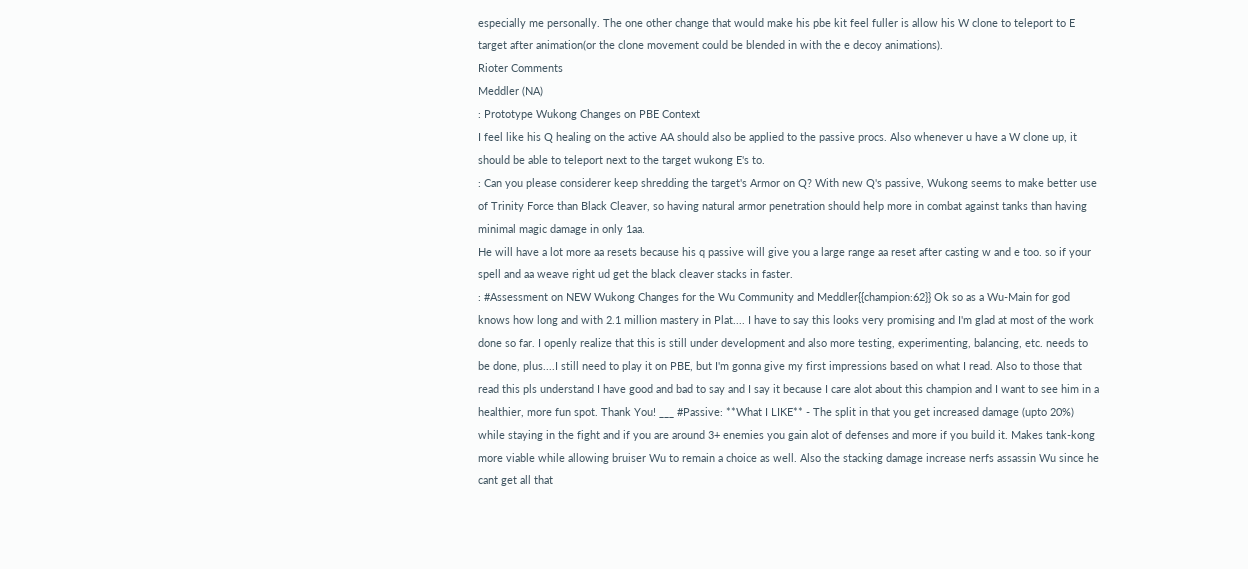especially me personally. The one other change that would make his pbe kit feel fuller is allow his W clone to teleport to E target after animation(or the clone movement could be blended in with the e decoy animations).
Rioter Comments
Meddler (NA)
: Prototype Wukong Changes on PBE Context
I feel like his Q healing on the active AA should also be applied to the passive procs. Also whenever u have a W clone up, it should be able to teleport next to the target wukong E's to.
: Can you please considerer keep shredding the target's Armor on Q? With new Q's passive, Wukong seems to make better use of Trinity Force than Black Cleaver, so having natural armor penetration should help more in combat against tanks than having minimal magic damage in only 1aa.
He will have a lot more aa resets because his q passive will give you a large range aa reset after casting w and e too. so if your spell and aa weave right ud get the black cleaver stacks in faster.
: #Assessment on NEW Wukong Changes for the Wu Community and Meddler{{champion:62}} Ok so as a Wu-Main for god knows how long and with 2.1 million mastery in Plat.... I have to say this looks very promising and I'm glad at most of the work done so far. I openly realize that this is still under development and also more testing, experimenting, balancing, etc. needs to be done, plus....I still need to play it on PBE, but I'm gonna give my first impressions based on what I read. Also to those that read this pls understand I have good and bad to say and I say it because I care alot about this champion and I want to see him in a healthier, more fun spot. Thank You! ___ #Passive: **What I LIKE** - The split in that you get increased damage (upto 20%) while staying in the fight and if you are around 3+ enemies you gain alot of defenses and more if you build it. Makes tank-kong more viable while allowing bruiser Wu to remain a choice as well. Also the stacking damage increase nerfs assassin Wu since he cant get all that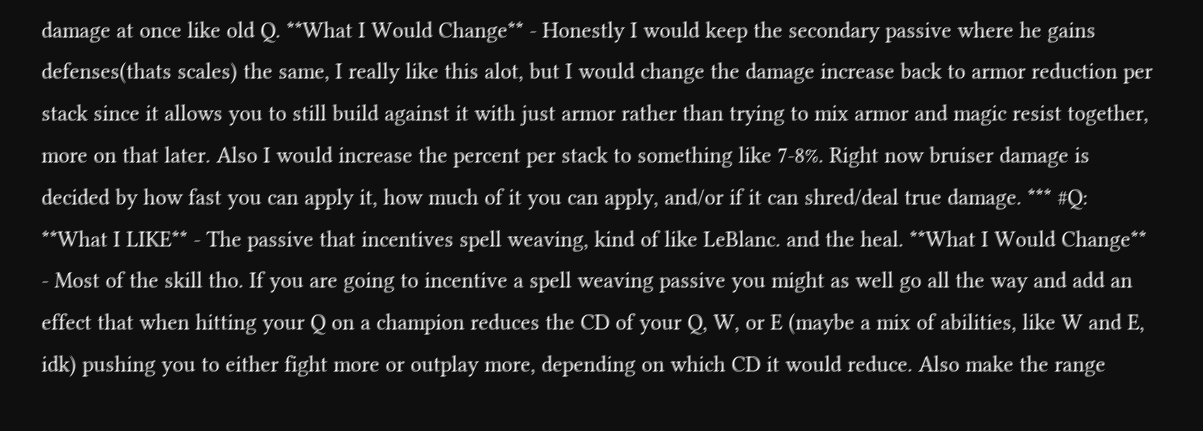damage at once like old Q. **What I Would Change** - Honestly I would keep the secondary passive where he gains defenses(thats scales) the same, I really like this alot, but I would change the damage increase back to armor reduction per stack since it allows you to still build against it with just armor rather than trying to mix armor and magic resist together, more on that later. Also I would increase the percent per stack to something like 7-8%. Right now bruiser damage is decided by how fast you can apply it, how much of it you can apply, and/or if it can shred/deal true damage. *** #Q: **What I LIKE** - The passive that incentives spell weaving, kind of like LeBlanc. and the heal. **What I Would Change** - Most of the skill tho. If you are going to incentive a spell weaving passive you might as well go all the way and add an effect that when hitting your Q on a champion reduces the CD of your Q, W, or E (maybe a mix of abilities, like W and E, idk) pushing you to either fight more or outplay more, depending on which CD it would reduce. Also make the range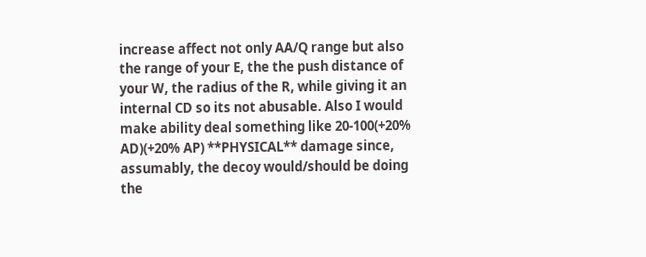increase affect not only AA/Q range but also the range of your E, the the push distance of your W, the radius of the R, while giving it an internal CD so its not abusable. Also I would make ability deal something like 20-100(+20% AD)(+20% AP) **PHYSICAL** damage since, assumably, the decoy would/should be doing the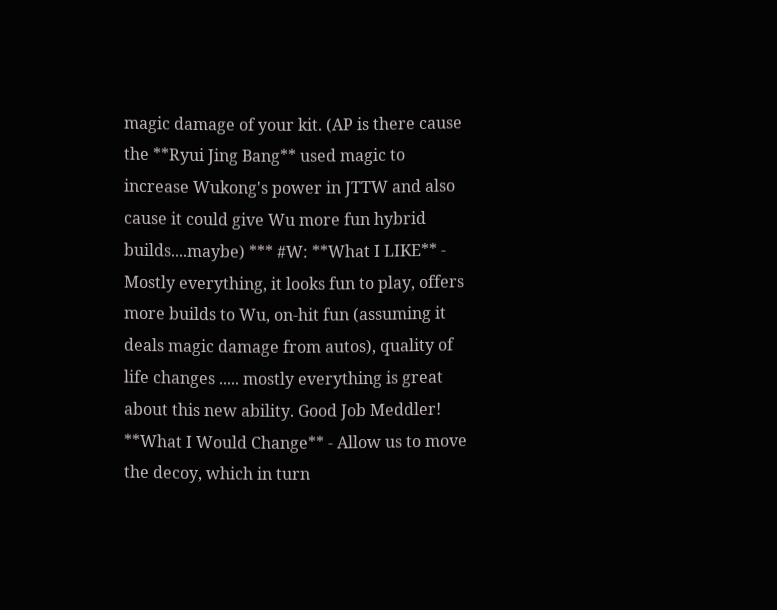magic damage of your kit. (AP is there cause the **Ryui Jing Bang** used magic to increase Wukong's power in JTTW and also cause it could give Wu more fun hybrid builds....maybe) *** #W: **What I LIKE** - Mostly everything, it looks fun to play, offers more builds to Wu, on-hit fun (assuming it deals magic damage from autos), quality of life changes ..... mostly everything is great about this new ability. Good Job Meddler! **What I Would Change** - Allow us to move the decoy, which in turn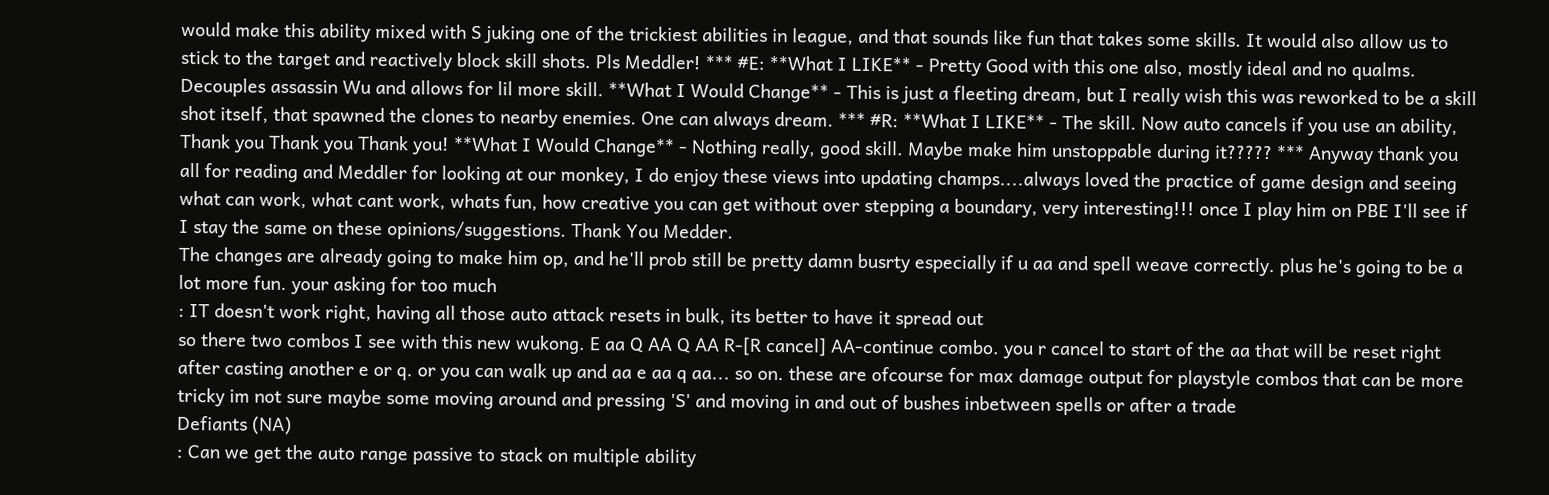would make this ability mixed with S juking one of the trickiest abilities in league, and that sounds like fun that takes some skills. It would also allow us to stick to the target and reactively block skill shots. Pls Meddler! *** #E: **What I LIKE** - Pretty Good with this one also, mostly ideal and no qualms. Decouples assassin Wu and allows for lil more skill. **What I Would Change** - This is just a fleeting dream, but I really wish this was reworked to be a skill shot itself, that spawned the clones to nearby enemies. One can always dream. *** #R: **What I LIKE** - The skill. Now auto cancels if you use an ability, Thank you Thank you Thank you! **What I Would Change** - Nothing really, good skill. Maybe make him unstoppable during it????? *** Anyway thank you all for reading and Meddler for looking at our monkey, I do enjoy these views into updating champs....always loved the practice of game design and seeing what can work, what cant work, whats fun, how creative you can get without over stepping a boundary, very interesting!!! once I play him on PBE I'll see if I stay the same on these opinions/suggestions. Thank You Medder.
The changes are already going to make him op, and he'll prob still be pretty damn busrty especially if u aa and spell weave correctly. plus he's going to be a lot more fun. your asking for too much
: IT doesn't work right, having all those auto attack resets in bulk, its better to have it spread out
so there two combos I see with this new wukong. E aa Q AA Q AA R-[R cancel] AA-continue combo. you r cancel to start of the aa that will be reset right after casting another e or q. or you can walk up and aa e aa q aa... so on. these are ofcourse for max damage output for playstyle combos that can be more tricky im not sure maybe some moving around and pressing 'S' and moving in and out of bushes inbetween spells or after a trade
Defiants (NA)
: Can we get the auto range passive to stack on multiple ability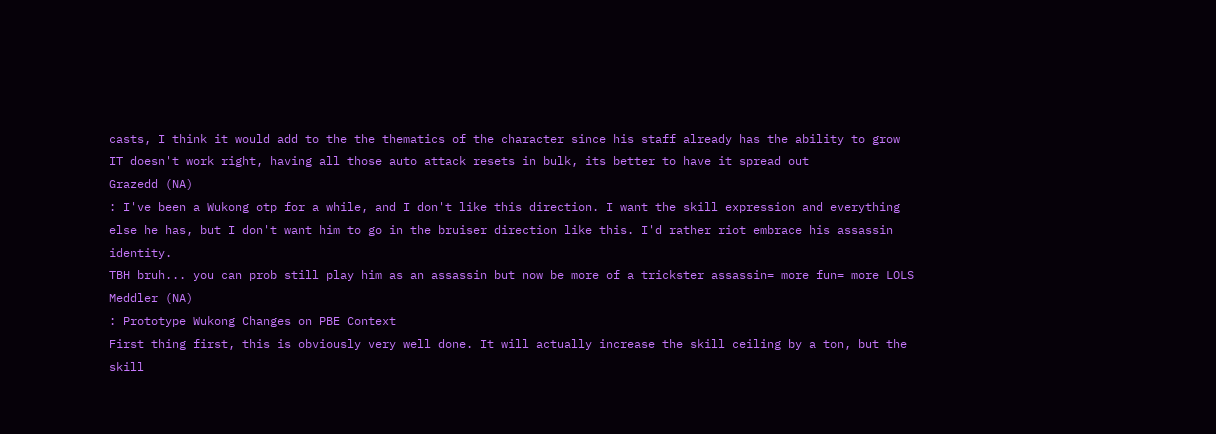casts, I think it would add to the the thematics of the character since his staff already has the ability to grow
IT doesn't work right, having all those auto attack resets in bulk, its better to have it spread out
Grazedd (NA)
: I've been a Wukong otp for a while, and I don't like this direction. I want the skill expression and everything else he has, but I don't want him to go in the bruiser direction like this. I'd rather riot embrace his assassin identity.
TBH bruh... you can prob still play him as an assassin but now be more of a trickster assassin= more fun= more LOLS
Meddler (NA)
: Prototype Wukong Changes on PBE Context
First thing first, this is obviously very well done. It will actually increase the skill ceiling by a ton, but the skill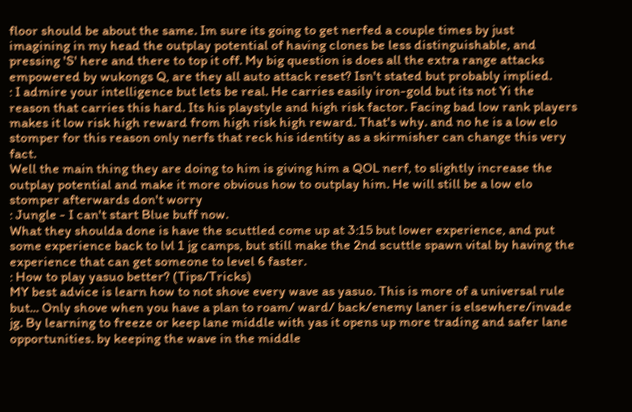floor should be about the same. Im sure its going to get nerfed a couple times by just imagining in my head the outplay potential of having clones be less distinguishable, and pressing 'S' here and there to top it off. My big question is does all the extra range attacks empowered by wukongs Q, are they all auto attack reset? Isn't stated but probably implied.
: I admire your intelligence but lets be real. He carries easily iron-gold but its not Yi the reason that carries this hard. Its his playstyle and high risk factor. Facing bad low rank players makes it low risk high reward from high risk high reward. That's why. and no he is a low elo stomper for this reason only nerfs that reck his identity as a skirmisher can change this very fact.
Well the main thing they are doing to him is giving him a QOL nerf, to slightly increase the outplay potential and make it more obvious how to outplay him. He will still be a low elo stomper afterwards don't worry
: Jungle - I can't start Blue buff now.
What they shoulda done is have the scuttled come up at 3:15 but lower experience, and put some experience back to lvl 1 jg camps, but still make the 2nd scuttle spawn vital by having the experience that can get someone to level 6 faster.
: How to play yasuo better? (Tips/Tricks)
MY best advice is learn how to not shove every wave as yasuo. This is more of a universal rule but... Only shove when you have a plan to roam/ ward/ back/enemy laner is elsewhere/invade jg. By learning to freeze or keep lane middle with yas it opens up more trading and safer lane opportunities. by keeping the wave in the middle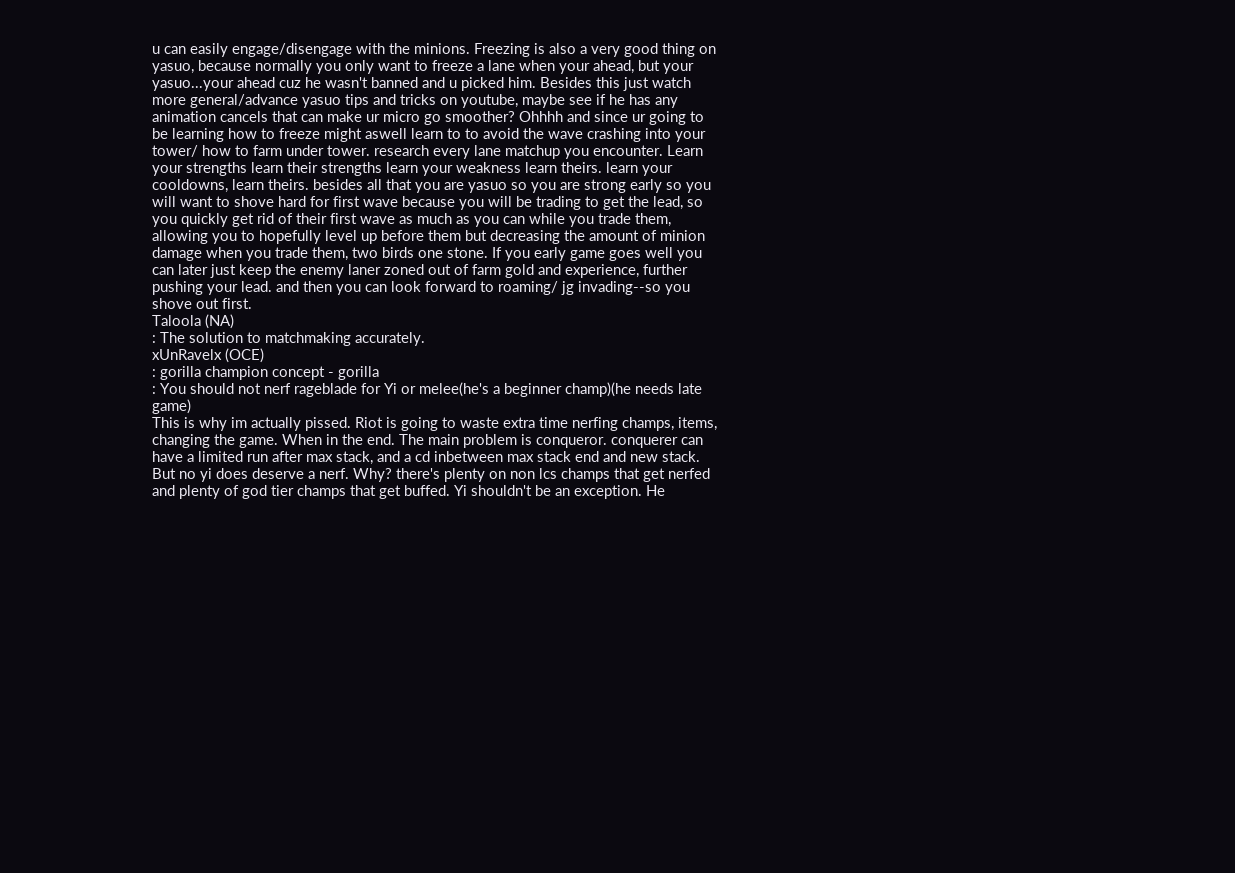u can easily engage/disengage with the minions. Freezing is also a very good thing on yasuo, because normally you only want to freeze a lane when your ahead, but your yasuo...your ahead cuz he wasn't banned and u picked him. Besides this just watch more general/advance yasuo tips and tricks on youtube, maybe see if he has any animation cancels that can make ur micro go smoother? Ohhhh and since ur going to be learning how to freeze might aswell learn to to avoid the wave crashing into your tower/ how to farm under tower. research every lane matchup you encounter. Learn your strengths learn their strengths learn your weakness learn theirs. learn your cooldowns, learn theirs. besides all that you are yasuo so you are strong early so you will want to shove hard for first wave because you will be trading to get the lead, so you quickly get rid of their first wave as much as you can while you trade them, allowing you to hopefully level up before them but decreasing the amount of minion damage when you trade them, two birds one stone. If you early game goes well you can later just keep the enemy laner zoned out of farm gold and experience, further pushing your lead. and then you can look forward to roaming/ jg invading--so you shove out first.
Taloola (NA)
: The solution to matchmaking accurately.
xUnRavelx (OCE)
: gorilla champion concept - gorilla
: You should not nerf rageblade for Yi or melee(he's a beginner champ)(he needs late game)
This is why im actually pissed. Riot is going to waste extra time nerfing champs, items, changing the game. When in the end. The main problem is conqueror. conquerer can have a limited run after max stack, and a cd inbetween max stack end and new stack. But no yi does deserve a nerf. Why? there's plenty on non lcs champs that get nerfed and plenty of god tier champs that get buffed. Yi shouldn't be an exception. He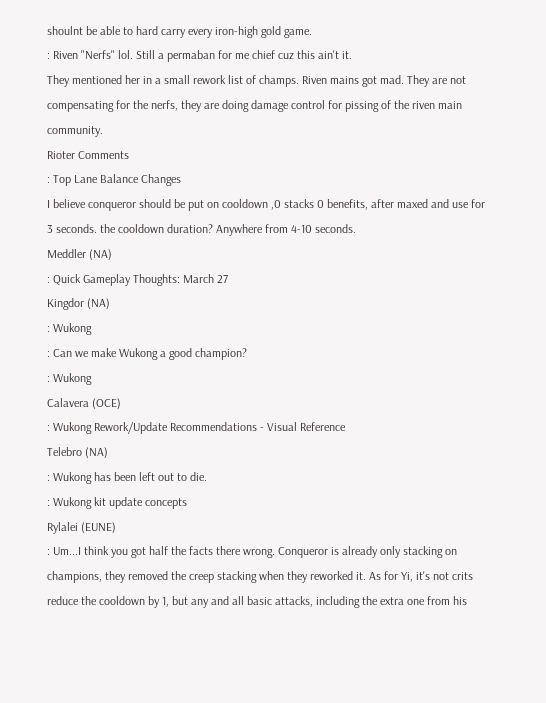shoulnt be able to hard carry every iron-high gold game.
: Riven "Nerfs" lol. Still a permaban for me chief cuz this ain't it.
They mentioned her in a small rework list of champs. Riven mains got mad. They are not compensating for the nerfs, they are doing damage control for pissing of the riven main community.
Rioter Comments
: Top Lane Balance Changes
I believe conqueror should be put on cooldown ,0 stacks 0 benefits, after maxed and use for 3 seconds. the cooldown duration? Anywhere from 4-10 seconds.
Meddler (NA)
: Quick Gameplay Thoughts: March 27
Kingdor (NA)
: Wukong
: Can we make Wukong a good champion?
: Wukong
Calavera (OCE)
: Wukong Rework/Update Recommendations - Visual Reference
Telebro (NA)
: Wukong has been left out to die.
: Wukong kit update concepts
Rylalei (EUNE)
: Um...I think you got half the facts there wrong. Conqueror is already only stacking on champions, they removed the creep stacking when they reworked it. As for Yi, it's not crits reduce the cooldown by 1, but any and all basic attacks, including the extra one from his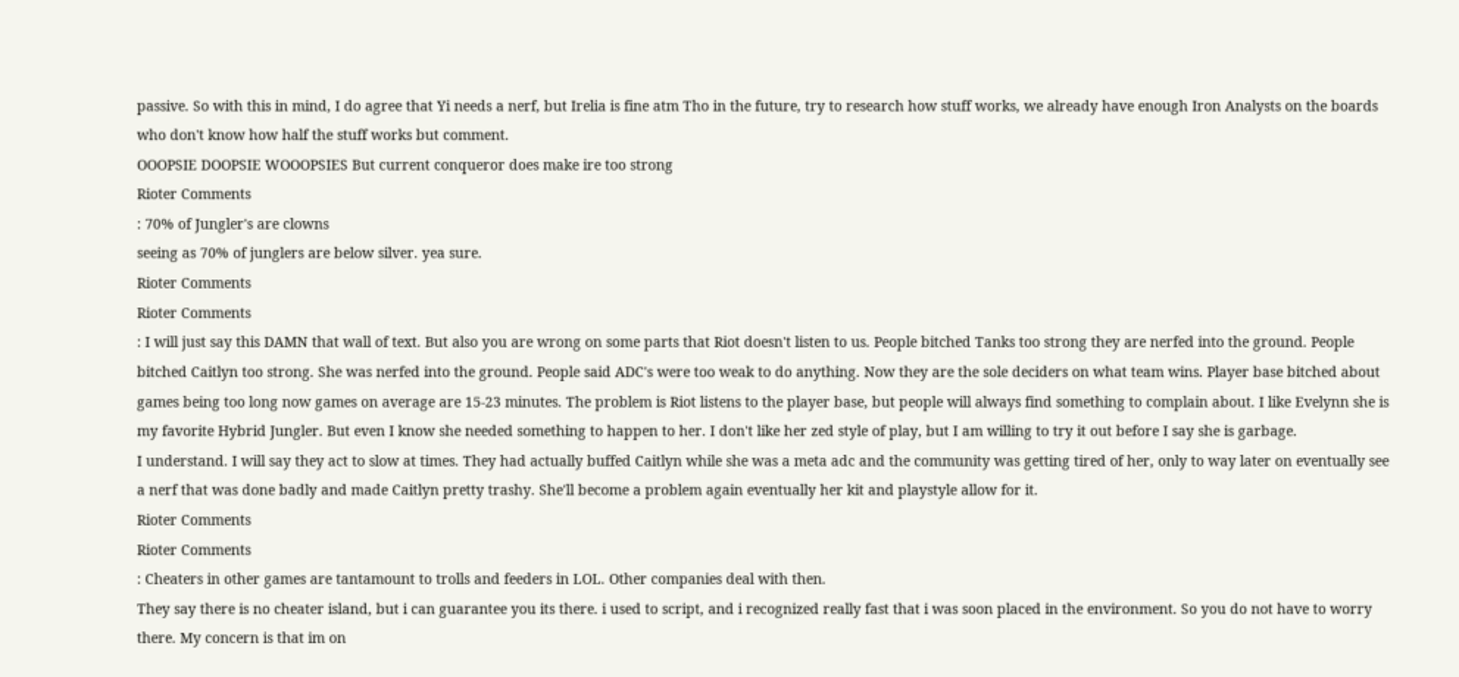passive. So with this in mind, I do agree that Yi needs a nerf, but Irelia is fine atm Tho in the future, try to research how stuff works, we already have enough Iron Analysts on the boards who don't know how half the stuff works but comment.
OOOPSIE DOOPSIE WOOOPSIES But current conqueror does make ire too strong
Rioter Comments
: 70% of Jungler's are clowns
seeing as 70% of junglers are below silver. yea sure.
Rioter Comments
Rioter Comments
: I will just say this DAMN that wall of text. But also you are wrong on some parts that Riot doesn't listen to us. People bitched Tanks too strong they are nerfed into the ground. People bitched Caitlyn too strong. She was nerfed into the ground. People said ADC's were too weak to do anything. Now they are the sole deciders on what team wins. Player base bitched about games being too long now games on average are 15-23 minutes. The problem is Riot listens to the player base, but people will always find something to complain about. I like Evelynn she is my favorite Hybrid Jungler. But even I know she needed something to happen to her. I don't like her zed style of play, but I am willing to try it out before I say she is garbage.
I understand. I will say they act to slow at times. They had actually buffed Caitlyn while she was a meta adc and the community was getting tired of her, only to way later on eventually see a nerf that was done badly and made Caitlyn pretty trashy. She'll become a problem again eventually her kit and playstyle allow for it.
Rioter Comments
Rioter Comments
: Cheaters in other games are tantamount to trolls and feeders in LOL. Other companies deal with then.
They say there is no cheater island, but i can guarantee you its there. i used to script, and i recognized really fast that i was soon placed in the environment. So you do not have to worry there. My concern is that im on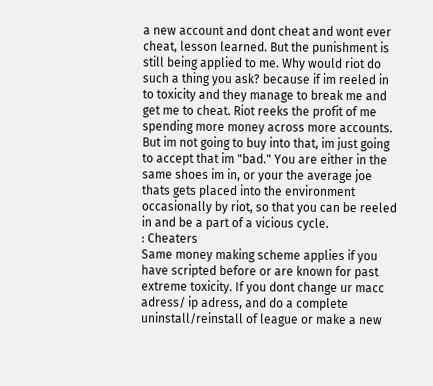a new account and dont cheat and wont ever cheat, lesson learned. But the punishment is still being applied to me. Why would riot do such a thing you ask? because if im reeled in to toxicity and they manage to break me and get me to cheat. Riot reeks the profit of me spending more money across more accounts. But im not going to buy into that, im just going to accept that im "bad." You are either in the same shoes im in, or your the average joe thats gets placed into the environment occasionally by riot, so that you can be reeled in and be a part of a vicious cycle.
: Cheaters
Same money making scheme applies if you have scripted before or are known for past extreme toxicity. If you dont change ur macc adress/ ip adress, and do a complete uninstall/reinstall of league or make a new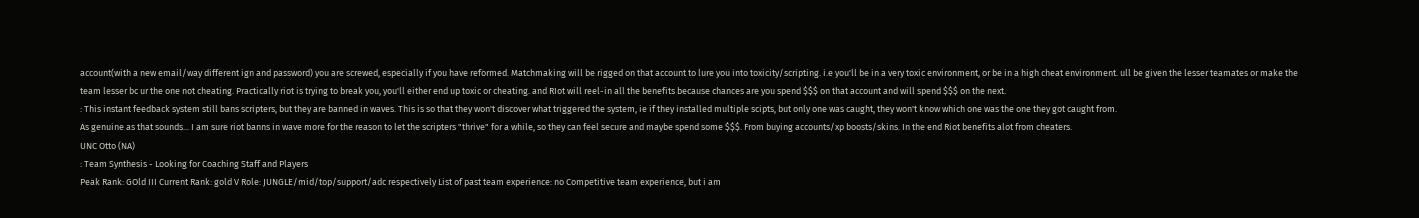account(with a new email/way different ign and password) you are screwed, especially if you have reformed. Matchmaking will be rigged on that account to lure you into toxicity/scripting. i.e you'll be in a very toxic environment, or be in a high cheat environment. ull be given the lesser teamates or make the team lesser bc ur the one not cheating. Practically riot is trying to break you, you'll either end up toxic or cheating. and RIot will reel-in all the benefits because chances are you spend $$$ on that account and will spend $$$ on the next.
: This instant feedback system still bans scripters, but they are banned in waves. This is so that they won't discover what triggered the system, ie if they installed multiple scipts, but only one was caught, they won't know which one was the one they got caught from.
As genuine as that sounds... I am sure riot banns in wave more for the reason to let the scripters "thrive" for a while, so they can feel secure and maybe spend some $$$. From buying accounts/xp boosts/skins. In the end Riot benefits alot from cheaters.
UNC Otto (NA)
: Team Synthesis - Looking for Coaching Staff and Players
Peak Rank: GOld III Current Rank: gold V Role: JUNGLE/mid/top/support/adc respectively List of past team experience: no Competitive team experience, but i am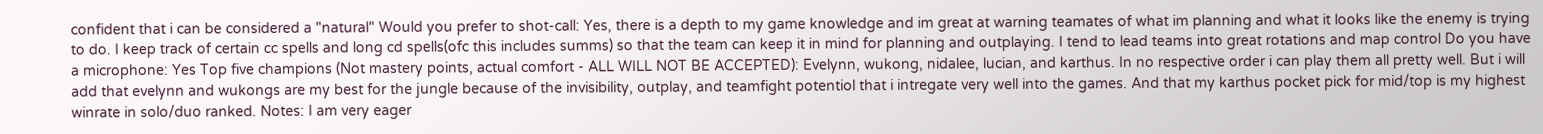confident that i can be considered a "natural" Would you prefer to shot-call: Yes, there is a depth to my game knowledge and im great at warning teamates of what im planning and what it looks like the enemy is trying to do. I keep track of certain cc spells and long cd spells(ofc this includes summs) so that the team can keep it in mind for planning and outplaying. I tend to lead teams into great rotations and map control Do you have a microphone: Yes Top five champions (Not mastery points, actual comfort - ALL WILL NOT BE ACCEPTED): Evelynn, wukong, nidalee, lucian, and karthus. In no respective order i can play them all pretty well. But i will add that evelynn and wukongs are my best for the jungle because of the invisibility, outplay, and teamfight potentiol that i intregate very well into the games. And that my karthus pocket pick for mid/top is my highest winrate in solo/duo ranked. Notes: I am very eager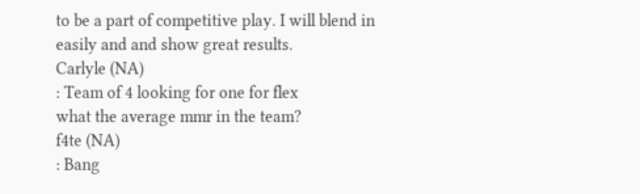to be a part of competitive play. I will blend in easily and and show great results.
Carlyle (NA)
: Team of 4 looking for one for flex
what the average mmr in the team?
f4te (NA)
: Bang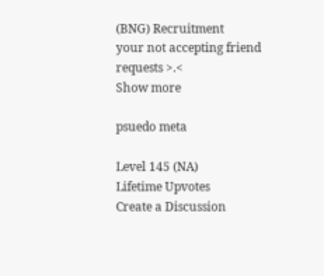(BNG) Recruitment
your not accepting friend requests >.<
Show more

psuedo meta

Level 145 (NA)
Lifetime Upvotes
Create a Discussion